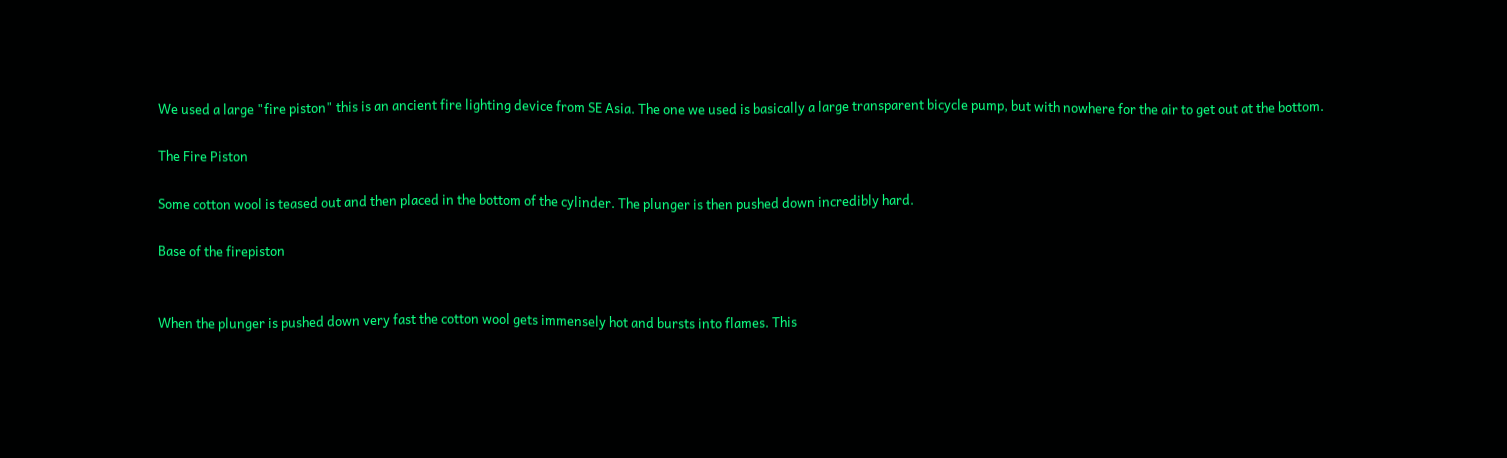We used a large "fire piston" this is an ancient fire lighting device from SE Asia. The one we used is basically a large transparent bicycle pump, but with nowhere for the air to get out at the bottom.

The Fire Piston

Some cotton wool is teased out and then placed in the bottom of the cylinder. The plunger is then pushed down incredibly hard.

Base of the firepiston


When the plunger is pushed down very fast the cotton wool gets immensely hot and bursts into flames. This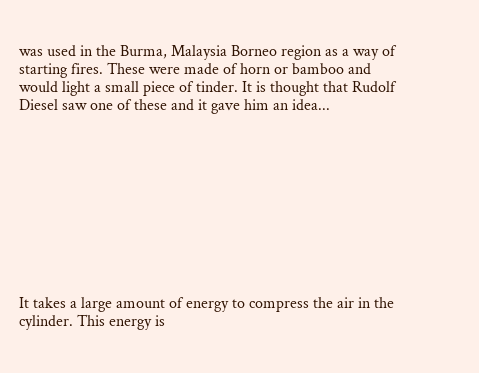was used in the Burma, Malaysia Borneo region as a way of starting fires. These were made of horn or bamboo and would light a small piece of tinder. It is thought that Rudolf Diesel saw one of these and it gave him an idea...










It takes a large amount of energy to compress the air in the cylinder. This energy is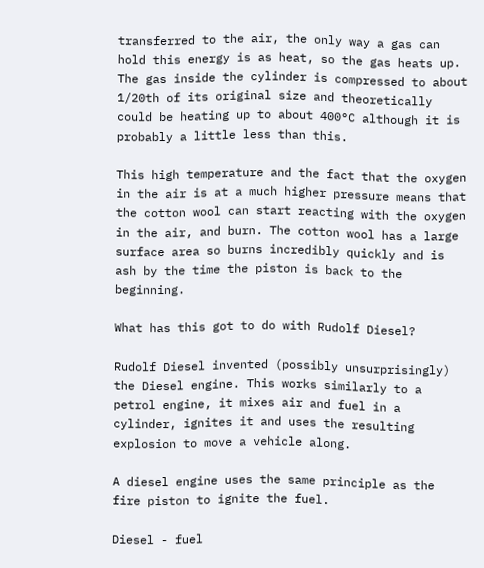transferred to the air, the only way a gas can hold this energy is as heat, so the gas heats up. The gas inside the cylinder is compressed to about 1/20th of its original size and theoretically could be heating up to about 400°C although it is probably a little less than this.

This high temperature and the fact that the oxygen in the air is at a much higher pressure means that the cotton wool can start reacting with the oxygen in the air, and burn. The cotton wool has a large surface area so burns incredibly quickly and is ash by the time the piston is back to the beginning.

What has this got to do with Rudolf Diesel?

Rudolf Diesel invented (possibly unsurprisingly) the Diesel engine. This works similarly to a petrol engine, it mixes air and fuel in a cylinder, ignites it and uses the resulting explosion to move a vehicle along.

A diesel engine uses the same principle as the fire piston to ignite the fuel.

Diesel - fuel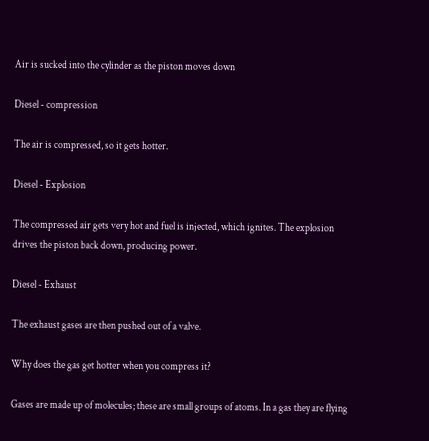Air is sucked into the cylinder as the piston moves down

Diesel - compression

The air is compressed, so it gets hotter.

Diesel - Explosion

The compressed air gets very hot and fuel is injected, which ignites. The explosion drives the piston back down, producing power.

Diesel - Exhaust

The exhaust gases are then pushed out of a valve.

Why does the gas get hotter when you compress it?

Gases are made up of molecules; these are small groups of atoms. In a gas they are flying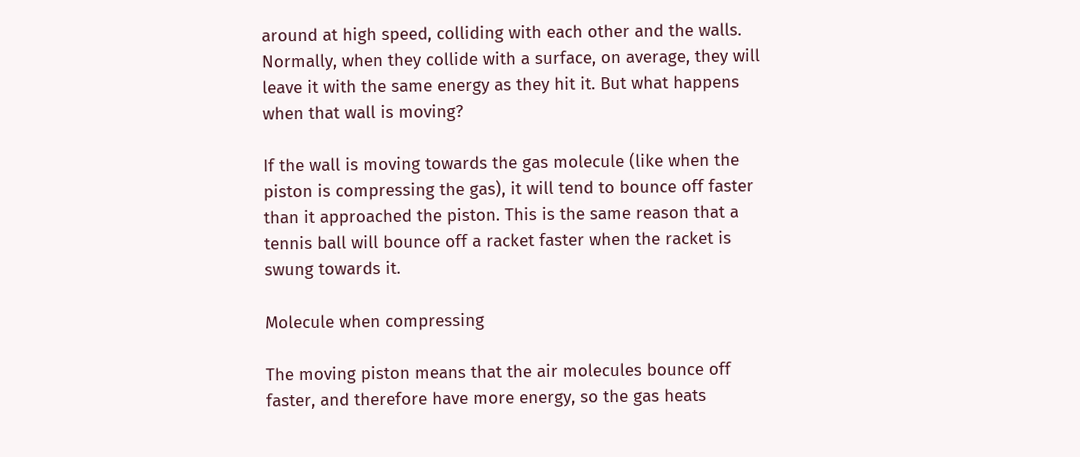around at high speed, colliding with each other and the walls. Normally, when they collide with a surface, on average, they will leave it with the same energy as they hit it. But what happens when that wall is moving?

If the wall is moving towards the gas molecule (like when the piston is compressing the gas), it will tend to bounce off faster than it approached the piston. This is the same reason that a tennis ball will bounce off a racket faster when the racket is swung towards it.

Molecule when compressing

The moving piston means that the air molecules bounce off faster, and therefore have more energy, so the gas heats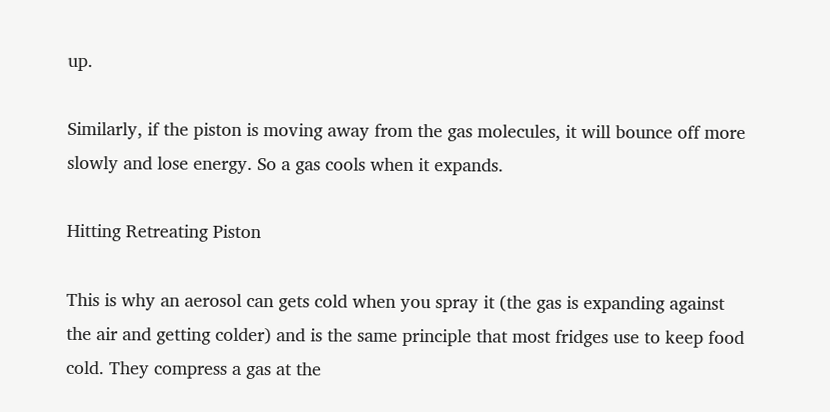up.

Similarly, if the piston is moving away from the gas molecules, it will bounce off more slowly and lose energy. So a gas cools when it expands.

Hitting Retreating Piston

This is why an aerosol can gets cold when you spray it (the gas is expanding against the air and getting colder) and is the same principle that most fridges use to keep food cold. They compress a gas at the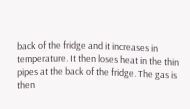back of the fridge and it increases in temperature. It then loses heat in the thin pipes at the back of the fridge. The gas is then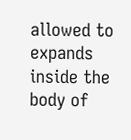allowed to expands inside the body of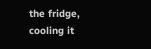the fridge, cooling it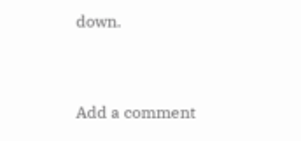down.


Add a comment